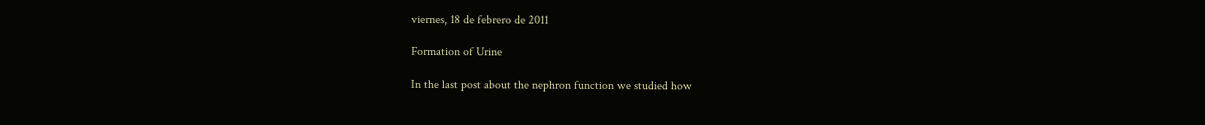viernes, 18 de febrero de 2011

Formation of Urine

In the last post about the nephron function we studied how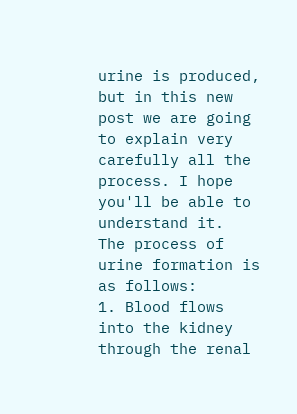urine is produced, but in this new post we are going to explain very carefully all the process. I hope you'll be able to understand it.
The process of urine formation is as follows:
1. Blood flows into the kidney through the renal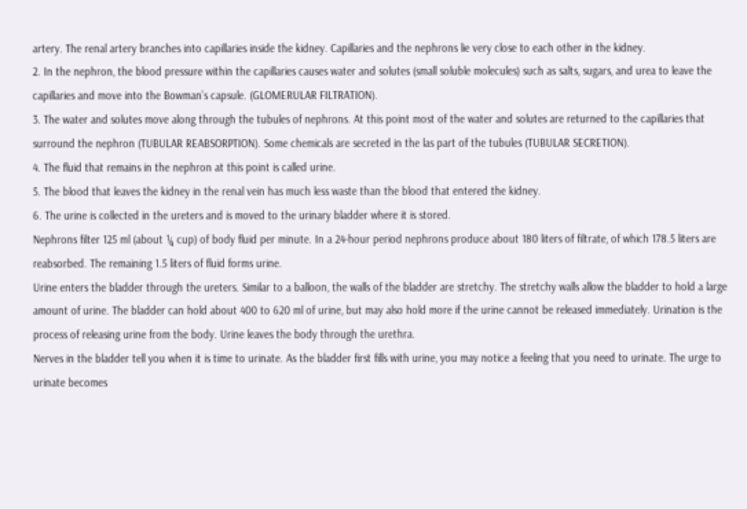artery. The renal artery branches into capillaries inside the kidney. Capillaries and the nephrons lie very close to each other in the kidney.
2. In the nephron, the blood pressure within the capillaries causes water and solutes (small soluble molecules) such as salts, sugars, and urea to leave the capillaries and move into the Bowman’s capsule. (GLOMERULAR FILTRATION).
3. The water and solutes move along through the tubules of nephrons. At this point most of the water and solutes are returned to the capillaries that surround the nephron (TUBULAR REABSORPTION). Some chemicals are secreted in the las part of the tubules (TUBULAR SECRETION).
4. The fluid that remains in the nephron at this point is called urine.
5. The blood that leaves the kidney in the renal vein has much less waste than the blood that entered the kidney.
6. The urine is collected in the ureters and is moved to the urinary bladder where it is stored.
Nephrons filter 125 ml (about ¼ cup) of body fluid per minute. In a 24-hour period nephrons produce about 180 liters of filtrate, of which 178.5 liters are reabsorbed. The remaining 1.5 liters of fluid forms urine.
Urine enters the bladder through the ureters. Similar to a balloon, the walls of the bladder are stretchy. The stretchy walls allow the bladder to hold a large amount of urine. The bladder can hold about 400 to 620 ml of urine, but may also hold more if the urine cannot be released immediately. Urination is the process of releasing urine from the body. Urine leaves the body through the urethra.
Nerves in the bladder tell you when it is time to urinate. As the bladder first fills with urine, you may notice a feeling that you need to urinate. The urge to urinate becomes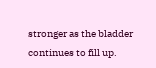stronger as the bladder continues to fill up.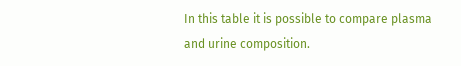In this table it is possible to compare plasma and urine composition.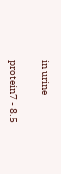in urine

protein7 - 8.5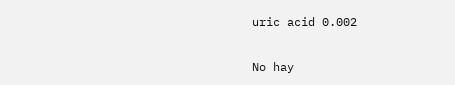uric acid 0.002

No hay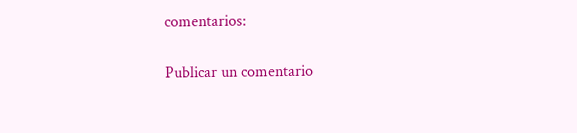comentarios:

Publicar un comentario